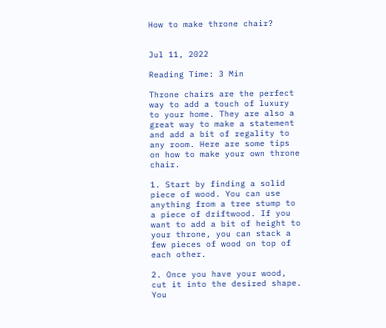How to make throne chair?


Jul 11, 2022

Reading Time: 3 Min

Throne chairs are the perfect way to add a touch of luxury to your home. They are also a great way to make a statement and add a bit of regality to any room. Here are some tips on how to make your own throne chair.

1. Start by finding a solid piece of wood. You can use anything from a tree stump to a piece of driftwood. If you want to add a bit of height to your throne, you can stack a few pieces of wood on top of each other.

2. Once you have your wood, cut it into the desired shape. You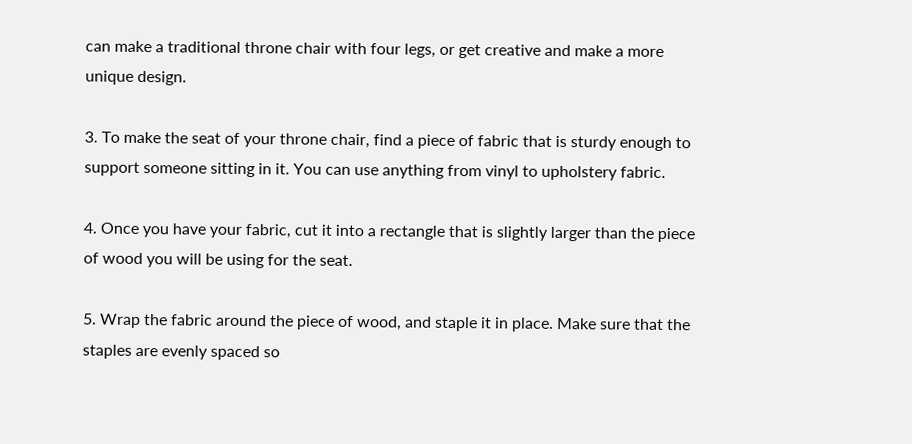can make a traditional throne chair with four legs, or get creative and make a more unique design.

3. To make the seat of your throne chair, find a piece of fabric that is sturdy enough to support someone sitting in it. You can use anything from vinyl to upholstery fabric.

4. Once you have your fabric, cut it into a rectangle that is slightly larger than the piece of wood you will be using for the seat.

5. Wrap the fabric around the piece of wood, and staple it in place. Make sure that the staples are evenly spaced so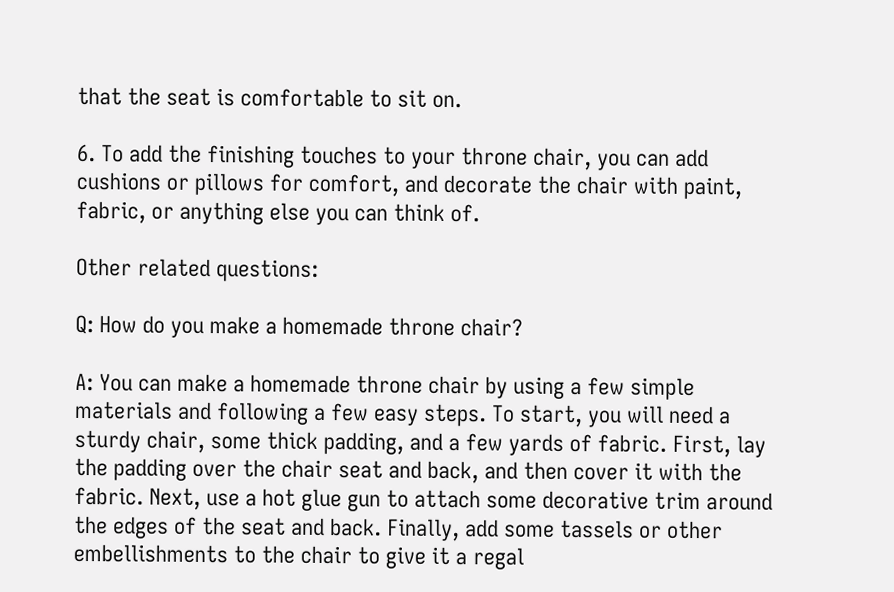that the seat is comfortable to sit on.

6. To add the finishing touches to your throne chair, you can add cushions or pillows for comfort, and decorate the chair with paint, fabric, or anything else you can think of.

Other related questions:

Q: How do you make a homemade throne chair?

A: You can make a homemade throne chair by using a few simple materials and following a few easy steps. To start, you will need a sturdy chair, some thick padding, and a few yards of fabric. First, lay the padding over the chair seat and back, and then cover it with the fabric. Next, use a hot glue gun to attach some decorative trim around the edges of the seat and back. Finally, add some tassels or other embellishments to the chair to give it a regal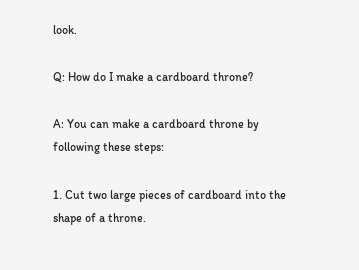look.

Q: How do I make a cardboard throne?

A: You can make a cardboard throne by following these steps:

1. Cut two large pieces of cardboard into the shape of a throne.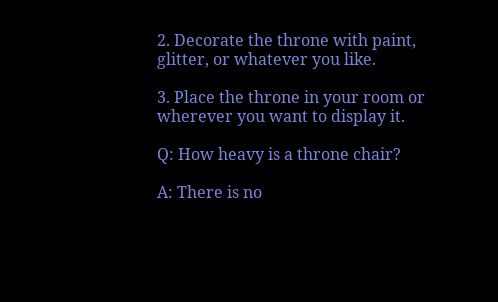2. Decorate the throne with paint, glitter, or whatever you like.

3. Place the throne in your room or wherever you want to display it.

Q: How heavy is a throne chair?

A: There is no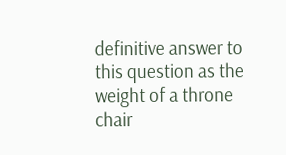definitive answer to this question as the weight of a throne chair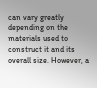can vary greatly depending on the materials used to construct it and its overall size. However, a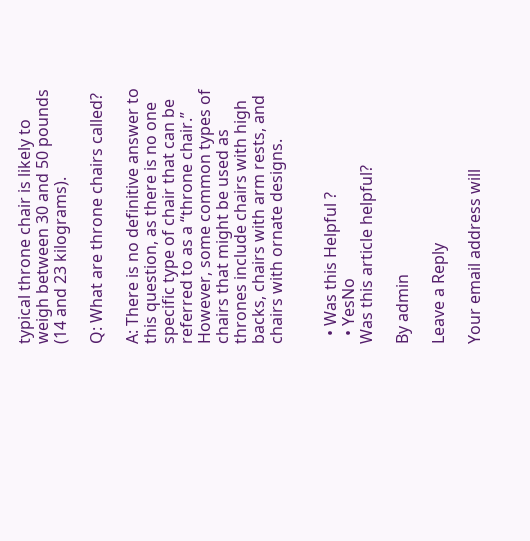typical throne chair is likely to weigh between 30 and 50 pounds (14 and 23 kilograms).

Q: What are throne chairs called?

A: There is no definitive answer to this question, as there is no one specific type of chair that can be referred to as a “throne chair.” However, some common types of chairs that might be used as thrones include chairs with high backs, chairs with arm rests, and chairs with ornate designs.


  • Was this Helpful ?
  • YesNo
Was this article helpful?

By admin

Leave a Reply

Your email address will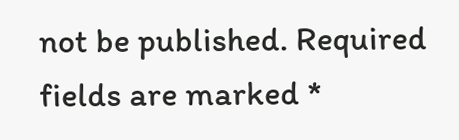not be published. Required fields are marked *